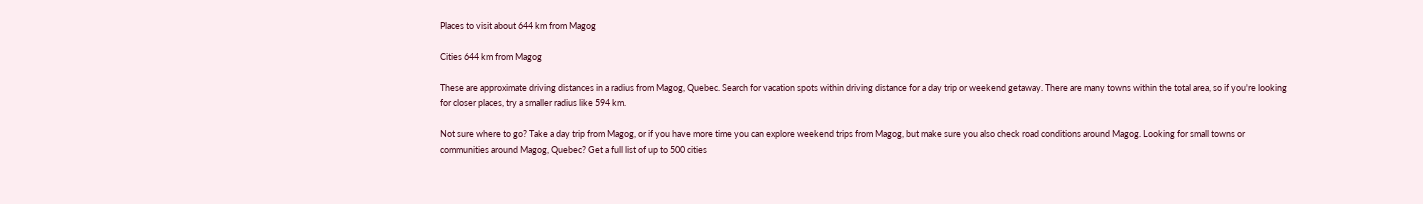Places to visit about 644 km from Magog

Cities 644 km from Magog

These are approximate driving distances in a radius from Magog, Quebec. Search for vacation spots within driving distance for a day trip or weekend getaway. There are many towns within the total area, so if you're looking for closer places, try a smaller radius like 594 km.

Not sure where to go? Take a day trip from Magog, or if you have more time you can explore weekend trips from Magog, but make sure you also check road conditions around Magog. Looking for small towns or communities around Magog, Quebec? Get a full list of up to 500 cities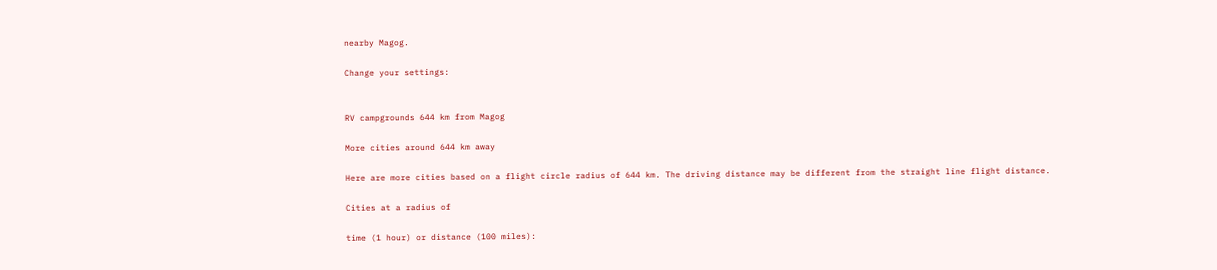nearby Magog.

Change your settings:


RV campgrounds 644 km from Magog

More cities around 644 km away

Here are more cities based on a flight circle radius of 644 km. The driving distance may be different from the straight line flight distance.

Cities at a radius of

time (1 hour) or distance (100 miles):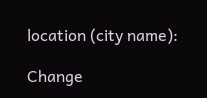location (city name):

Change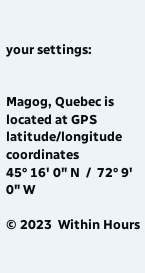your settings:


Magog, Quebec is located at GPS
latitude/longitude coordinates
45° 16' 0" N  /  72° 9' 0" W

© 2023  Within Hours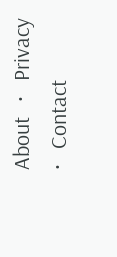About   ·   Privacy   ·   Contact